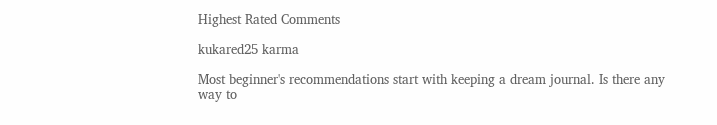Highest Rated Comments

kukared25 karma

Most beginner's recommendations start with keeping a dream journal. Is there any way to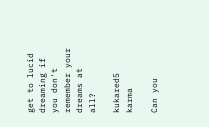get to lucid dreaming if you don't remember your dreams at all?

kukared5 karma

Can you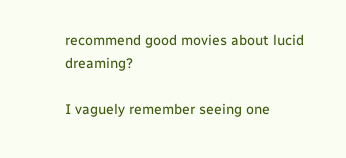recommend good movies about lucid dreaming?

I vaguely remember seeing one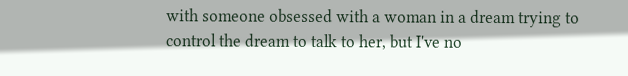with someone obsessed with a woman in a dream trying to control the dream to talk to her, but I've no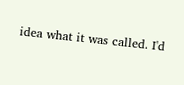idea what it was called. I'd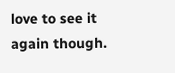love to see it again though.